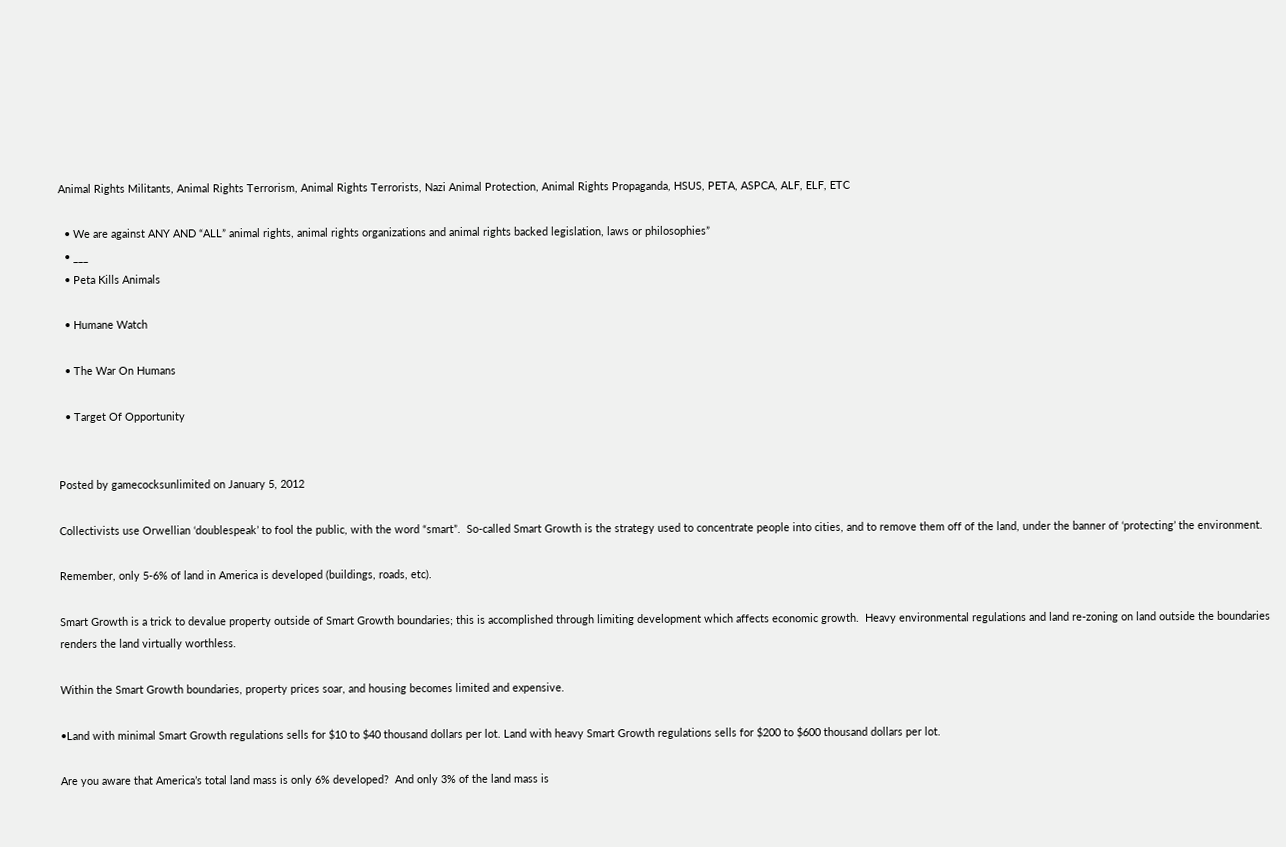Animal Rights Militants, Animal Rights Terrorism, Animal Rights Terrorists, Nazi Animal Protection, Animal Rights Propaganda, HSUS, PETA, ASPCA, ALF, ELF, ETC

  • We are against ANY AND “ALL” animal rights, animal rights organizations and animal rights backed legislation, laws or philosophies”
  • ___
  • Peta Kills Animals

  • Humane Watch

  • The War On Humans

  • Target Of Opportunity


Posted by gamecocksunlimited on January 5, 2012

Collectivists use Orwellian ‘doublespeak’ to fool the public, with the word “smart”.  So-called Smart Growth is the strategy used to concentrate people into cities, and to remove them off of the land, under the banner of ‘protecting’ the environment.

Remember, only 5-6% of land in America is developed (buildings, roads, etc).

Smart Growth is a trick to devalue property outside of Smart Growth boundaries; this is accomplished through limiting development which affects economic growth.  Heavy environmental regulations and land re-zoning on land outside the boundaries renders the land virtually worthless.

Within the Smart Growth boundaries, property prices soar, and housing becomes limited and expensive.

•Land with minimal Smart Growth regulations sells for $10 to $40 thousand dollars per lot. Land with heavy Smart Growth regulations sells for $200 to $600 thousand dollars per lot.

Are you aware that America’s total land mass is only 6% developed?  And only 3% of the land mass is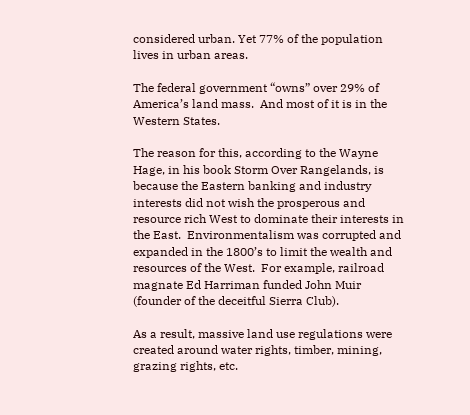considered urban. Yet 77% of the population lives in urban areas.

The federal government “owns” over 29% of America’s land mass.  And most of it is in the Western States.

The reason for this, according to the Wayne Hage, in his book Storm Over Rangelands, is because the Eastern banking and industry interests did not wish the prosperous and resource rich West to dominate their interests in the East.  Environmentalism was corrupted and expanded in the 1800’s to limit the wealth and resources of the West.  For example, railroad magnate Ed Harriman funded John Muir (founder of the deceitful Sierra Club).

As a result, massive land use regulations were created around water rights, timber, mining, grazing rights, etc.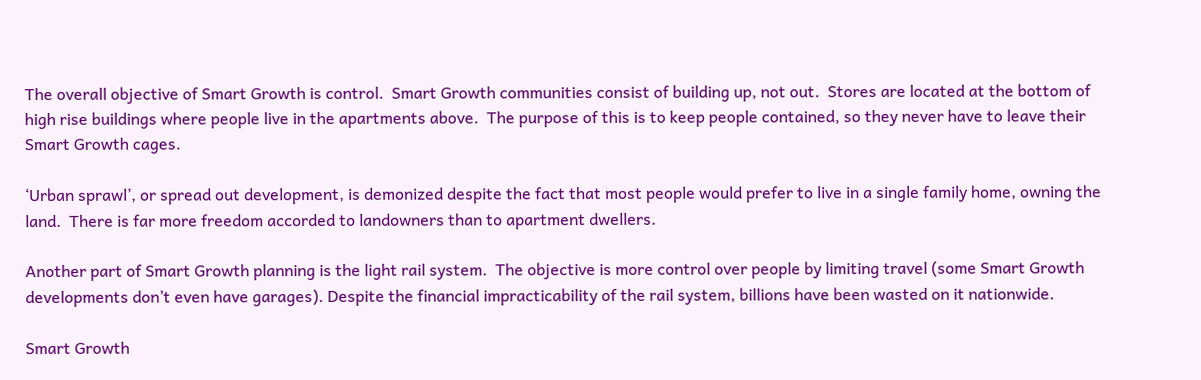The overall objective of Smart Growth is control.  Smart Growth communities consist of building up, not out.  Stores are located at the bottom of high rise buildings where people live in the apartments above.  The purpose of this is to keep people contained, so they never have to leave their Smart Growth cages.

‘Urban sprawl’, or spread out development, is demonized despite the fact that most people would prefer to live in a single family home, owning the land.  There is far more freedom accorded to landowners than to apartment dwellers.

Another part of Smart Growth planning is the light rail system.  The objective is more control over people by limiting travel (some Smart Growth developments don’t even have garages). Despite the financial impracticability of the rail system, billions have been wasted on it nationwide.

Smart Growth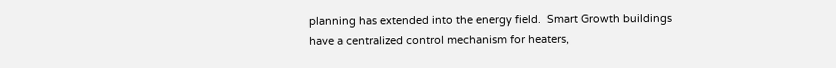planning has extended into the energy field.  Smart Growth buildings have a centralized control mechanism for heaters,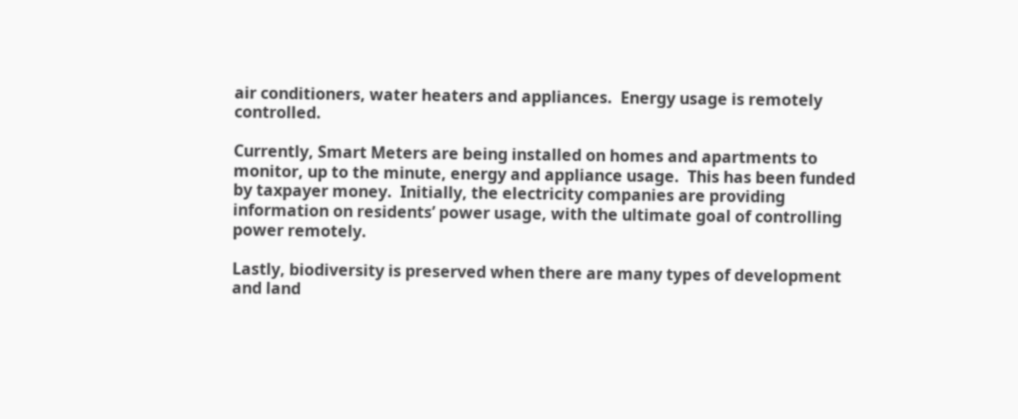air conditioners, water heaters and appliances.  Energy usage is remotely controlled.

Currently, Smart Meters are being installed on homes and apartments to monitor, up to the minute, energy and appliance usage.  This has been funded by taxpayer money.  Initially, the electricity companies are providing information on residents’ power usage, with the ultimate goal of controlling power remotely.

Lastly, biodiversity is preserved when there are many types of development and land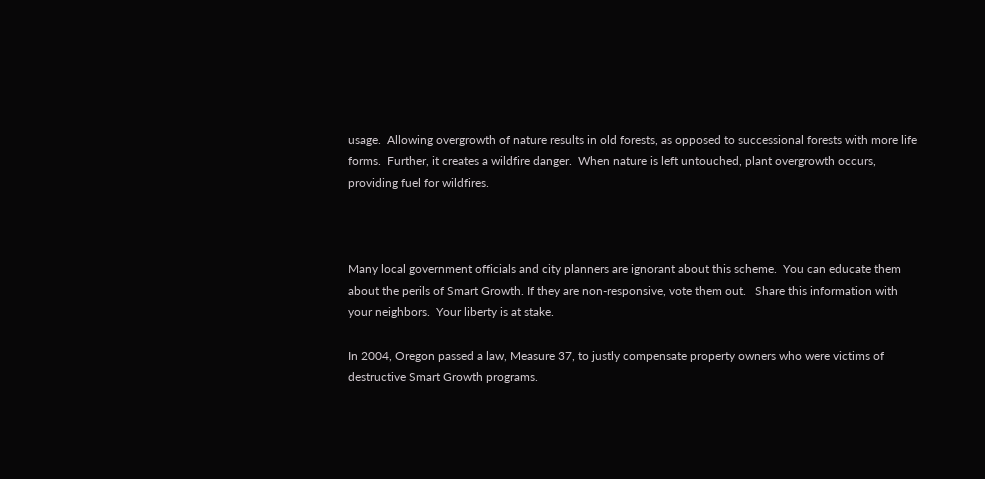usage.  Allowing overgrowth of nature results in old forests, as opposed to successional forests with more life forms.  Further, it creates a wildfire danger.  When nature is left untouched, plant overgrowth occurs, providing fuel for wildfires.



Many local government officials and city planners are ignorant about this scheme.  You can educate them about the perils of Smart Growth. If they are non-responsive, vote them out.   Share this information with your neighbors.  Your liberty is at stake.

In 2004, Oregon passed a law, Measure 37, to justly compensate property owners who were victims of destructive Smart Growth programs.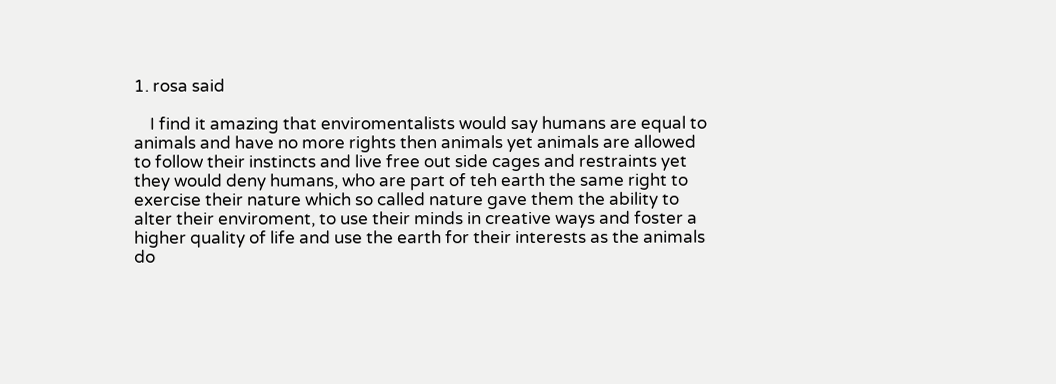1. rosa said

    I find it amazing that enviromentalists would say humans are equal to animals and have no more rights then animals yet animals are allowed to follow their instincts and live free out side cages and restraints yet they would deny humans, who are part of teh earth the same right to exercise their nature which so called nature gave them the ability to alter their enviroment, to use their minds in creative ways and foster a higher quality of life and use the earth for their interests as the animals do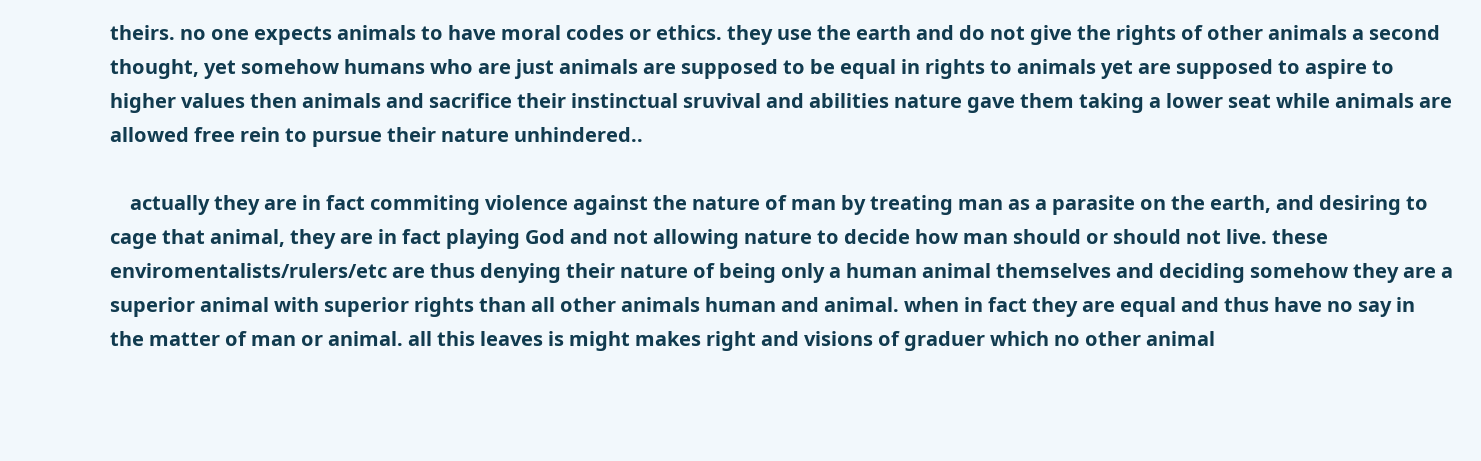theirs. no one expects animals to have moral codes or ethics. they use the earth and do not give the rights of other animals a second thought, yet somehow humans who are just animals are supposed to be equal in rights to animals yet are supposed to aspire to higher values then animals and sacrifice their instinctual sruvival and abilities nature gave them taking a lower seat while animals are allowed free rein to pursue their nature unhindered..

    actually they are in fact commiting violence against the nature of man by treating man as a parasite on the earth, and desiring to cage that animal, they are in fact playing God and not allowing nature to decide how man should or should not live. these enviromentalists/rulers/etc are thus denying their nature of being only a human animal themselves and deciding somehow they are a superior animal with superior rights than all other animals human and animal. when in fact they are equal and thus have no say in the matter of man or animal. all this leaves is might makes right and visions of graduer which no other animal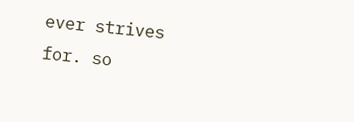ever strives for. so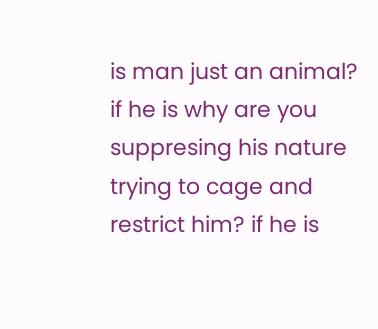is man just an animal? if he is why are you suppresing his nature trying to cage and restrict him? if he is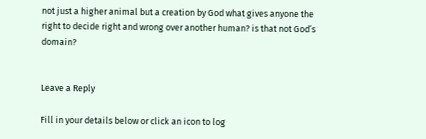not just a higher animal but a creation by God what gives anyone the right to decide right and wrong over another human? is that not God’s domain?


Leave a Reply

Fill in your details below or click an icon to log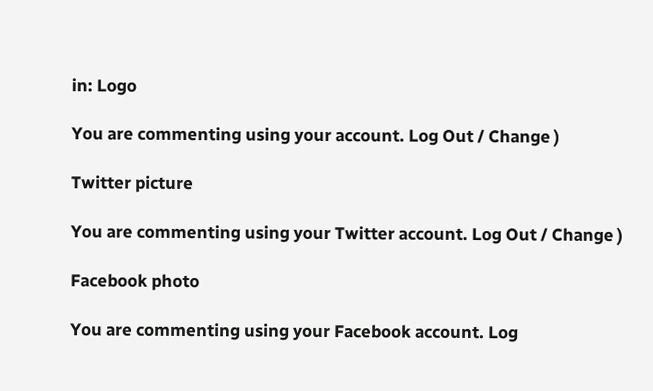in: Logo

You are commenting using your account. Log Out / Change )

Twitter picture

You are commenting using your Twitter account. Log Out / Change )

Facebook photo

You are commenting using your Facebook account. Log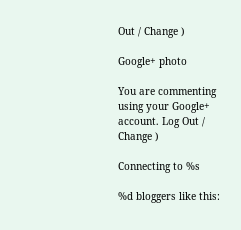Out / Change )

Google+ photo

You are commenting using your Google+ account. Log Out / Change )

Connecting to %s

%d bloggers like this: